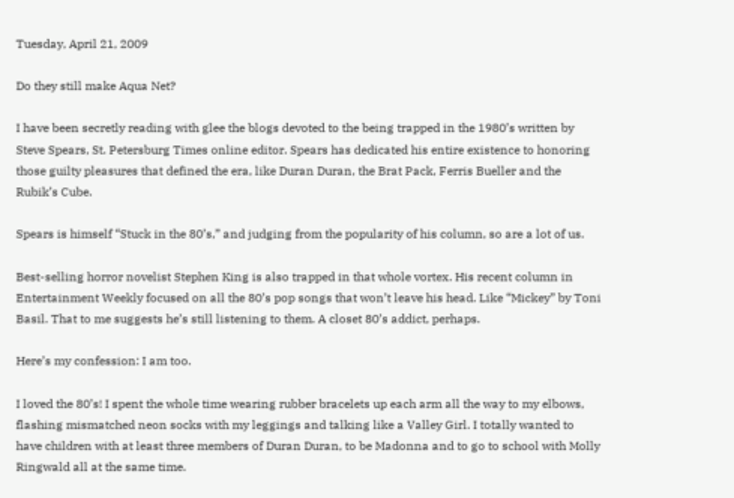Tuesday, April 21, 2009

Do they still make Aqua Net?

I have been secretly reading with glee the blogs devoted to the being trapped in the 1980’s written by Steve Spears, St. Petersburg Times online editor. Spears has dedicated his entire existence to honoring those guilty pleasures that defined the era, like Duran Duran, the Brat Pack, Ferris Bueller and the Rubik’s Cube.

Spears is himself “Stuck in the 80’s,” and judging from the popularity of his column, so are a lot of us.

Best-selling horror novelist Stephen King is also trapped in that whole vortex. His recent column in Entertainment Weekly focused on all the 80’s pop songs that won’t leave his head. Like “Mickey” by Toni Basil. That to me suggests he’s still listening to them. A closet 80’s addict, perhaps.

Here’s my confession: I am too.

I loved the 80’s! I spent the whole time wearing rubber bracelets up each arm all the way to my elbows, flashing mismatched neon socks with my leggings and talking like a Valley Girl. I totally wanted to have children with at least three members of Duran Duran, to be Madonna and to go to school with Molly Ringwald all at the same time.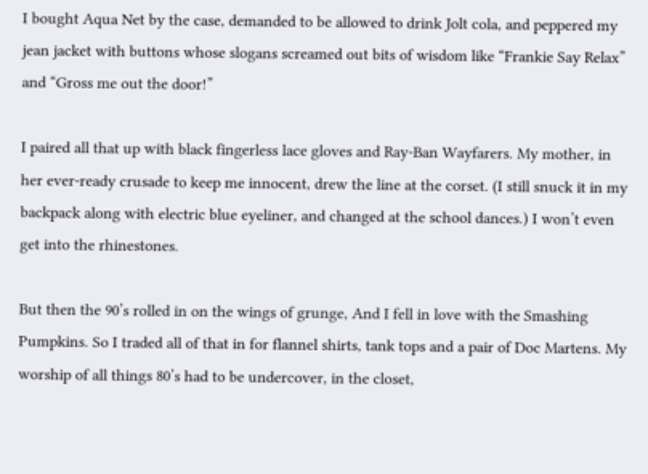I bought Aqua Net by the case, demanded to be allowed to drink Jolt cola, and peppered my jean jacket with buttons whose slogans screamed out bits of wisdom like “Frankie Say Relax” and “Gross me out the door!”

I paired all that up with black fingerless lace gloves and Ray-Ban Wayfarers. My mother, in her ever-ready crusade to keep me innocent, drew the line at the corset. (I still snuck it in my backpack along with electric blue eyeliner, and changed at the school dances.) I won’t even get into the rhinestones.

But then the 90’s rolled in on the wings of grunge, And I fell in love with the Smashing Pumpkins. So I traded all of that in for flannel shirts, tank tops and a pair of Doc Martens. My worship of all things 80’s had to be undercover, in the closet,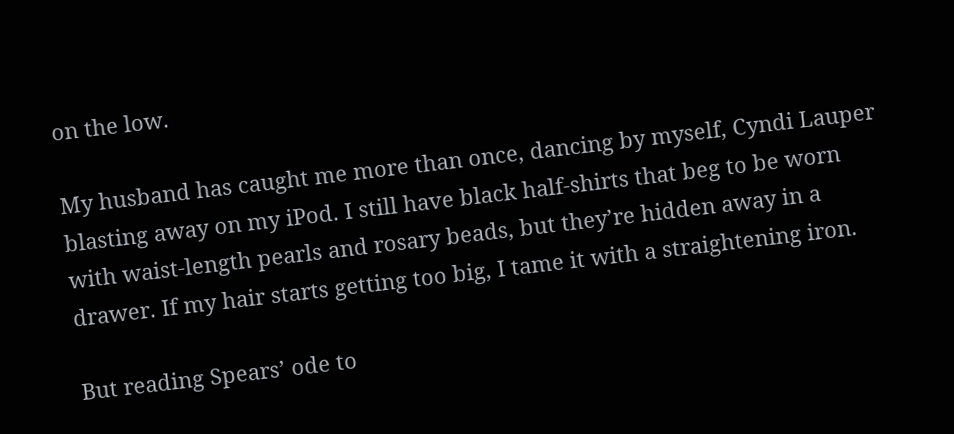on the low.

My husband has caught me more than once, dancing by myself, Cyndi Lauper blasting away on my iPod. I still have black half-shirts that beg to be worn with waist-length pearls and rosary beads, but they’re hidden away in a drawer. If my hair starts getting too big, I tame it with a straightening iron.

But reading Spears’ ode to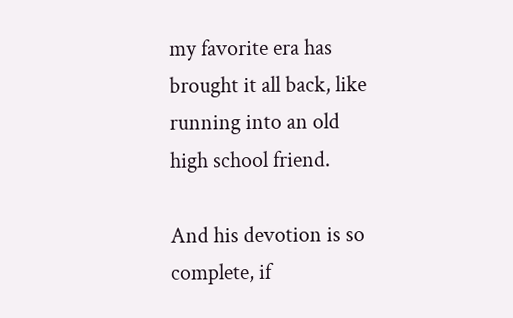my favorite era has brought it all back, like running into an old high school friend.

And his devotion is so complete, if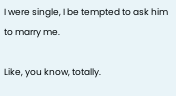I were single, I be tempted to ask him to marry me.

Like, you know, totally.